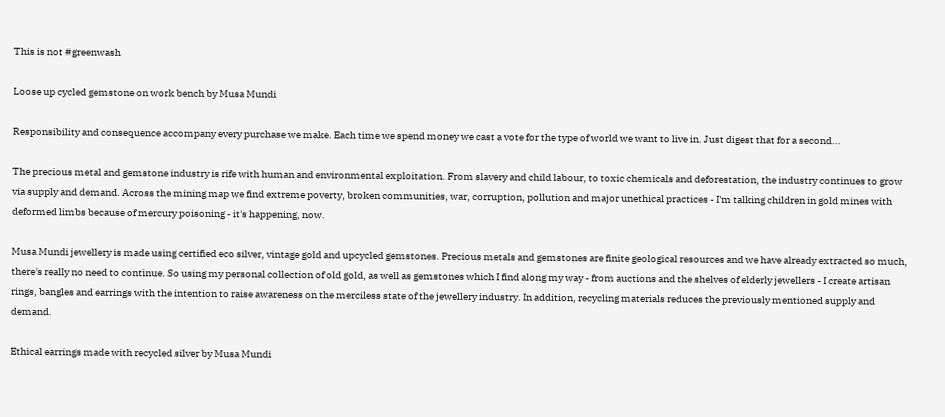This is not #greenwash

Loose up cycled gemstone on work bench by Musa Mundi

Responsibility and consequence accompany every purchase we make. Each time we spend money we cast a vote for the type of world we want to live in. Just digest that for a second...

The precious metal and gemstone industry is rife with human and environmental exploitation. From slavery and child labour, to toxic chemicals and deforestation, the industry continues to grow via supply and demand. Across the mining map we find extreme poverty, broken communities, war, corruption, pollution and major unethical practices - I'm talking children in gold mines with deformed limbs because of mercury poisoning - it's happening, now.

Musa Mundi jewellery is made using certified eco silver, vintage gold and upcycled gemstones. Precious metals and gemstones are finite geological resources and we have already extracted so much, there's really no need to continue. So using my personal collection of old gold, as well as gemstones which I find along my way - from auctions and the shelves of elderly jewellers - I create artisan rings, bangles and earrings with the intention to raise awareness on the merciless state of the jewellery industry. In addition, recycling materials reduces the previously mentioned supply and demand.

Ethical earrings made with recycled silver by Musa Mundi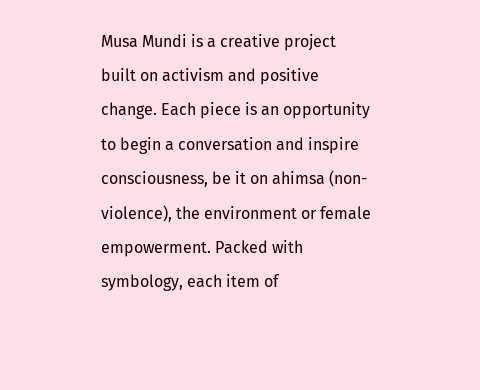Musa Mundi is a creative project built on activism and positive change. Each piece is an opportunity to begin a conversation and inspire consciousness, be it on ahimsa (non-violence), the environment or female empowerment. Packed with symbology, each item of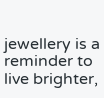jewellery is a reminder to live brighter,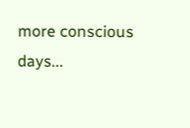more conscious days...